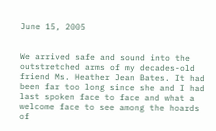June 15, 2005


We arrived safe and sound into the outstretched arms of my decades-old friend Ms. Heather Jean Bates. It had been far too long since she and I had last spoken face to face and what a welcome face to see among the hoards of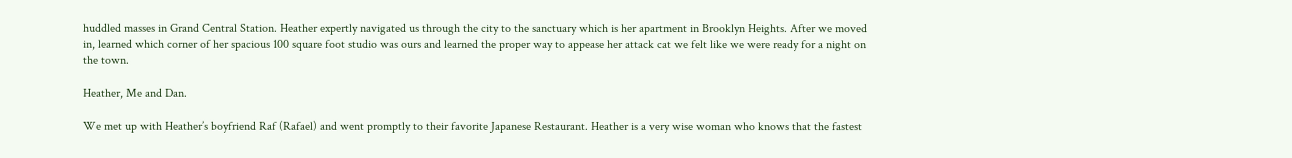huddled masses in Grand Central Station. Heather expertly navigated us through the city to the sanctuary which is her apartment in Brooklyn Heights. After we moved in, learned which corner of her spacious 100 square foot studio was ours and learned the proper way to appease her attack cat we felt like we were ready for a night on the town.

Heather, Me and Dan.

We met up with Heather’s boyfriend Raf (Rafael) and went promptly to their favorite Japanese Restaurant. Heather is a very wise woman who knows that the fastest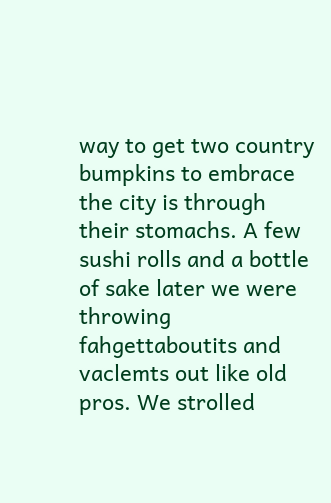way to get two country bumpkins to embrace the city is through their stomachs. A few sushi rolls and a bottle of sake later we were throwing fahgettaboutits and vaclemts out like old pros. We strolled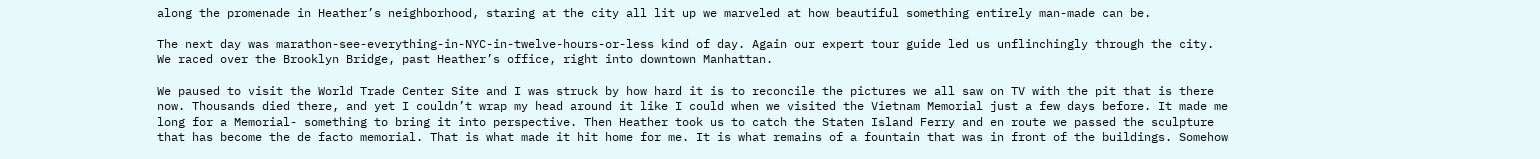along the promenade in Heather’s neighborhood, staring at the city all lit up we marveled at how beautiful something entirely man-made can be.

The next day was marathon-see-everything-in-NYC-in-twelve-hours-or-less kind of day. Again our expert tour guide led us unflinchingly through the city. We raced over the Brooklyn Bridge, past Heather’s office, right into downtown Manhattan.

We paused to visit the World Trade Center Site and I was struck by how hard it is to reconcile the pictures we all saw on TV with the pit that is there now. Thousands died there, and yet I couldn’t wrap my head around it like I could when we visited the Vietnam Memorial just a few days before. It made me long for a Memorial- something to bring it into perspective. Then Heather took us to catch the Staten Island Ferry and en route we passed the sculpture that has become the de facto memorial. That is what made it hit home for me. It is what remains of a fountain that was in front of the buildings. Somehow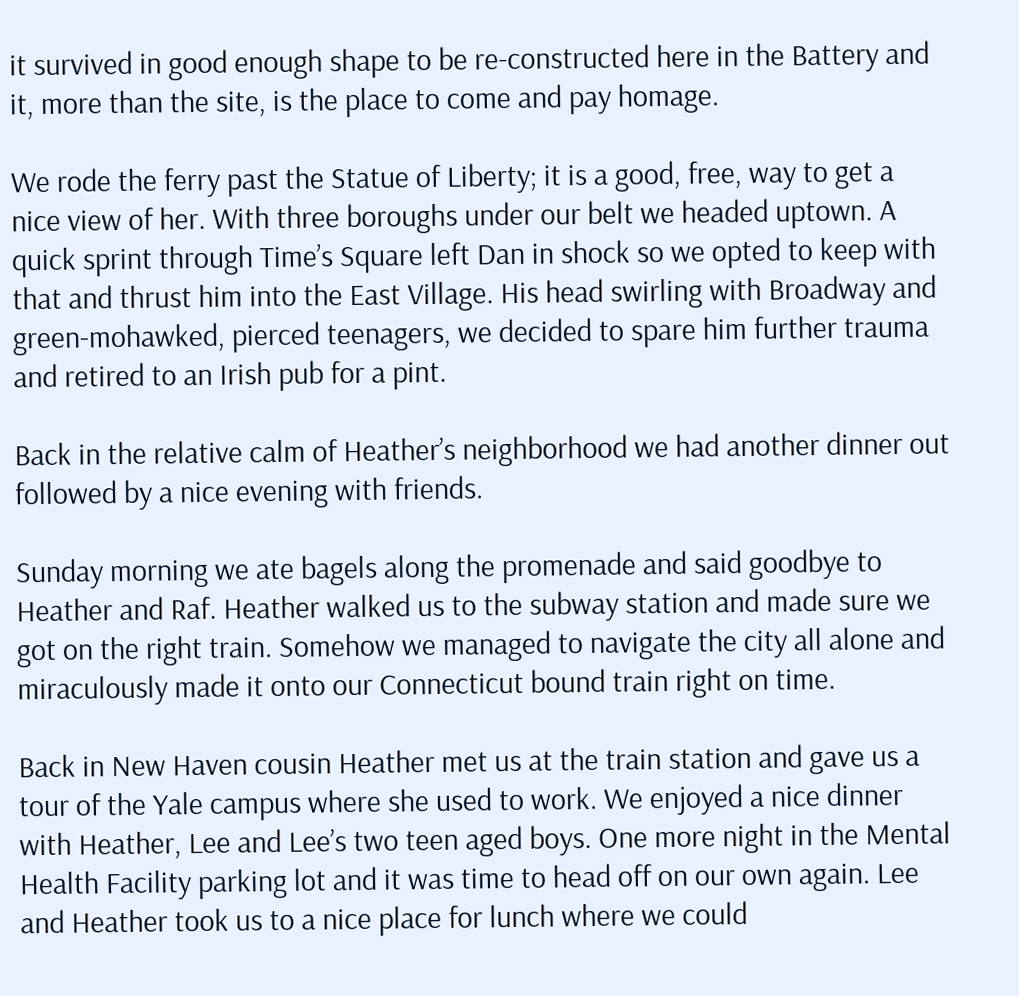it survived in good enough shape to be re-constructed here in the Battery and it, more than the site, is the place to come and pay homage.

We rode the ferry past the Statue of Liberty; it is a good, free, way to get a nice view of her. With three boroughs under our belt we headed uptown. A quick sprint through Time’s Square left Dan in shock so we opted to keep with that and thrust him into the East Village. His head swirling with Broadway and green-mohawked, pierced teenagers, we decided to spare him further trauma and retired to an Irish pub for a pint.

Back in the relative calm of Heather’s neighborhood we had another dinner out followed by a nice evening with friends.

Sunday morning we ate bagels along the promenade and said goodbye to Heather and Raf. Heather walked us to the subway station and made sure we got on the right train. Somehow we managed to navigate the city all alone and miraculously made it onto our Connecticut bound train right on time.

Back in New Haven cousin Heather met us at the train station and gave us a tour of the Yale campus where she used to work. We enjoyed a nice dinner with Heather, Lee and Lee’s two teen aged boys. One more night in the Mental Health Facility parking lot and it was time to head off on our own again. Lee and Heather took us to a nice place for lunch where we could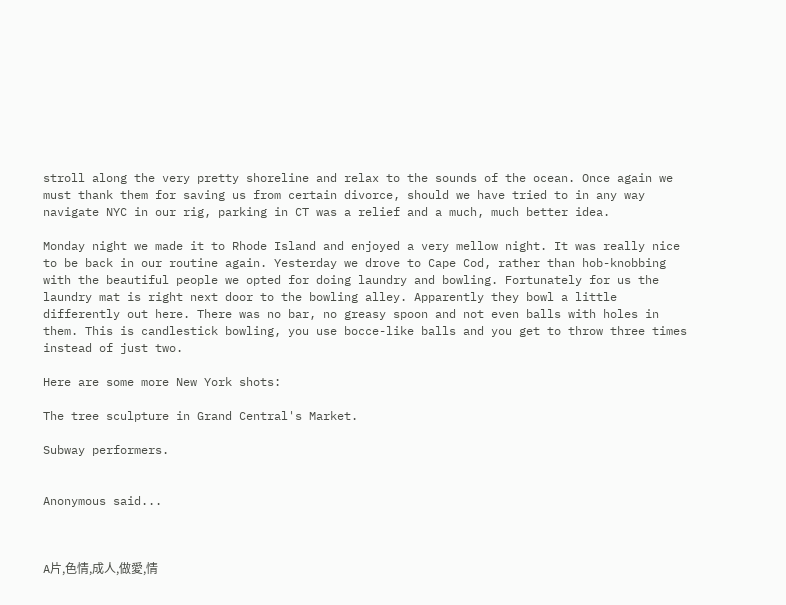stroll along the very pretty shoreline and relax to the sounds of the ocean. Once again we must thank them for saving us from certain divorce, should we have tried to in any way navigate NYC in our rig, parking in CT was a relief and a much, much better idea.

Monday night we made it to Rhode Island and enjoyed a very mellow night. It was really nice to be back in our routine again. Yesterday we drove to Cape Cod, rather than hob-knobbing with the beautiful people we opted for doing laundry and bowling. Fortunately for us the laundry mat is right next door to the bowling alley. Apparently they bowl a little differently out here. There was no bar, no greasy spoon and not even balls with holes in them. This is candlestick bowling, you use bocce-like balls and you get to throw three times instead of just two.

Here are some more New York shots:

The tree sculpture in Grand Central's Market.

Subway performers.


Anonymous said...



A片,色情,成人,做愛,情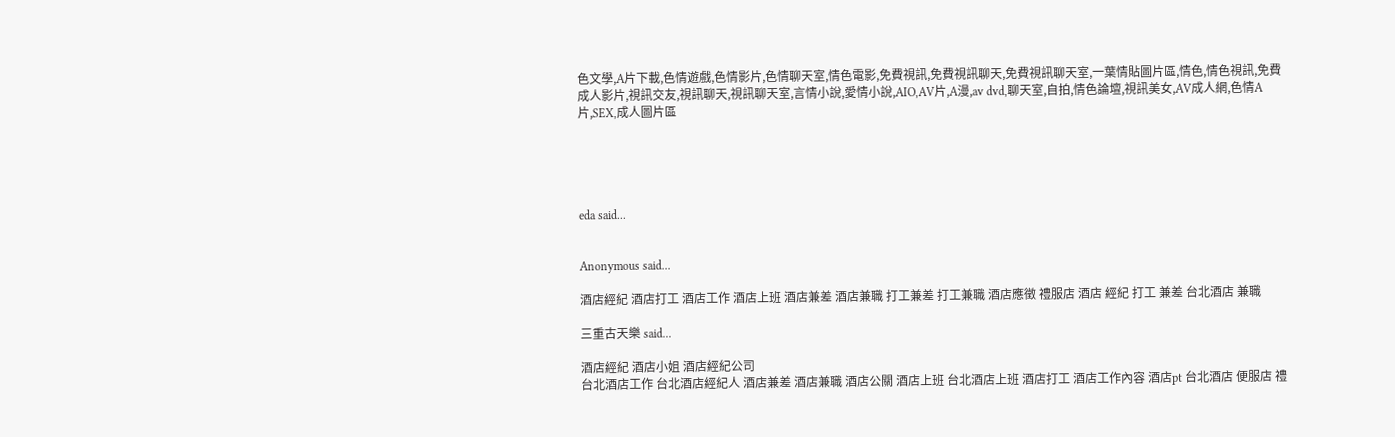色文學,A片下載,色情遊戲,色情影片,色情聊天室,情色電影,免費視訊,免費視訊聊天,免費視訊聊天室,一葉情貼圖片區,情色,情色視訊,免費成人影片,視訊交友,視訊聊天,視訊聊天室,言情小說,愛情小說,AIO,AV片,A漫,av dvd,聊天室,自拍,情色論壇,視訊美女,AV成人網,色情A片,SEX,成人圖片區





eda said...


Anonymous said...

酒店經紀 酒店打工 酒店工作 酒店上班 酒店兼差 酒店兼職 打工兼差 打工兼職 酒店應徵 禮服店 酒店 經紀 打工 兼差 台北酒店 兼職

三重古天樂 said...

酒店經紀 酒店小姐 酒店經紀公司
台北酒店工作 台北酒店經紀人 酒店兼差 酒店兼職 酒店公關 酒店上班 台北酒店上班 酒店打工 酒店工作內容 酒店pt 台北酒店 便服店 禮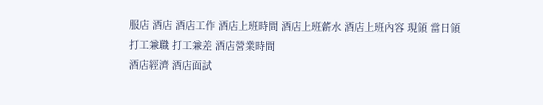服店 酒店 酒店工作 酒店上班時間 酒店上班薪水 酒店上班內容 現領 當日領
打工兼職 打工兼差 酒店營業時間
酒店經濟 酒店面試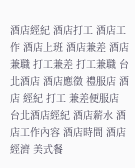酒店經紀 酒店打工 酒店工作 酒店上班 酒店兼差 酒店兼職 打工兼差 打工兼職 台北酒店 酒店應徵 禮服店 酒店 經紀 打工 兼差便服店 台北酒店經紀 酒店薪水 酒店工作內容 酒店時間 酒店經濟 美式餐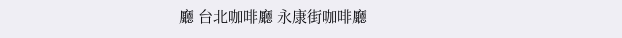廳 台北咖啡廳 永康街咖啡廳